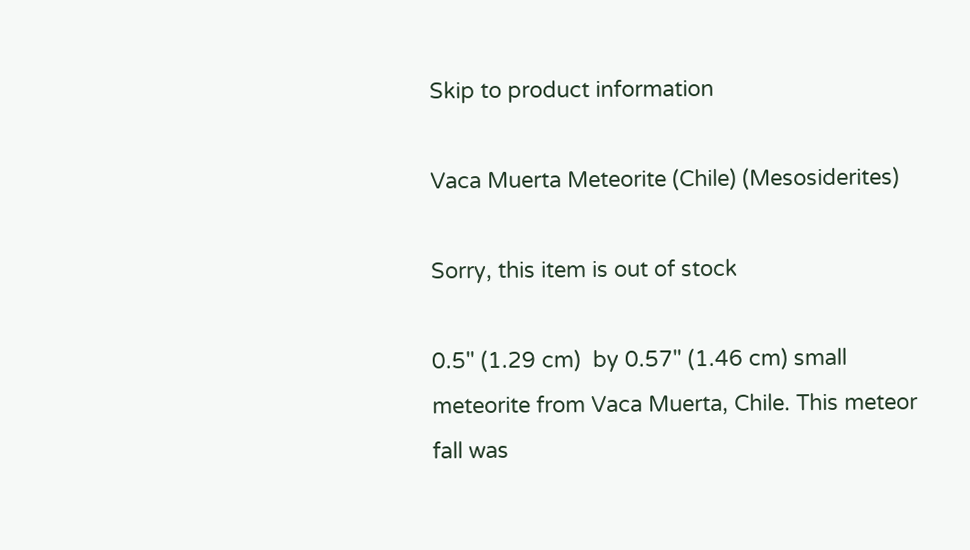Skip to product information

Vaca Muerta Meteorite (Chile) (Mesosiderites)

Sorry, this item is out of stock

0.5" (1.29 cm)  by 0.57" (1.46 cm) small meteorite from Vaca Muerta, Chile. This meteor fall was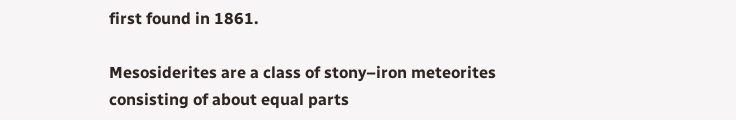first found in 1861.

Mesosiderites are a class of stony–iron meteorites consisting of about equal parts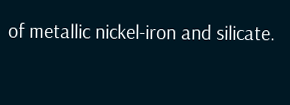of metallic nickel-iron and silicate.